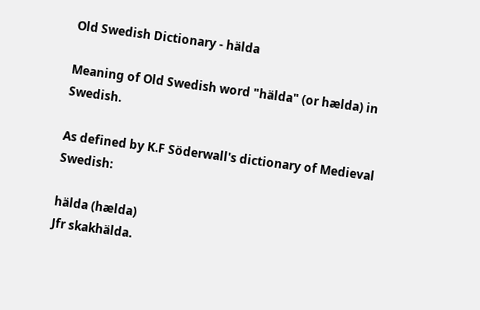Old Swedish Dictionary - hälda

Meaning of Old Swedish word "hälda" (or hælda) in Swedish.

As defined by K.F Söderwall's dictionary of Medieval Swedish:

hälda (hælda)
Jfr skakhälda.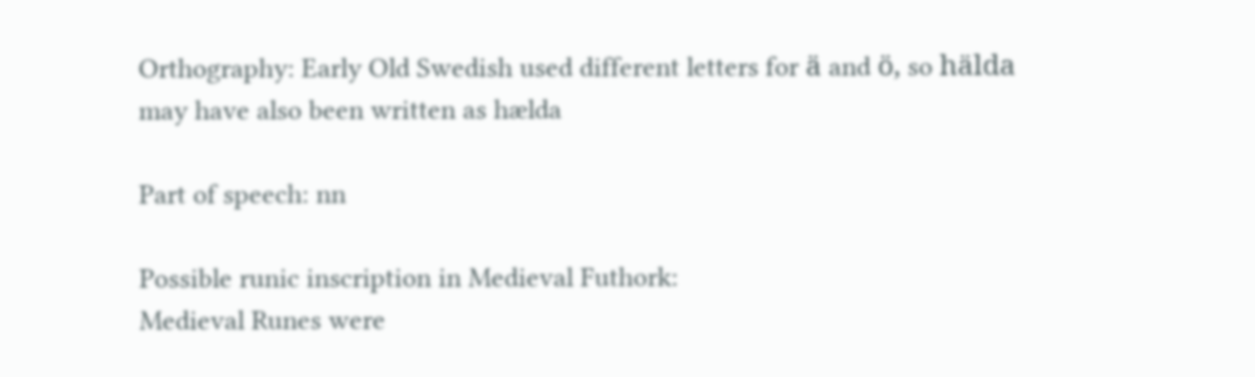Orthography: Early Old Swedish used different letters for ä and ö, so hälda may have also been written as hælda

Part of speech: nn

Possible runic inscription in Medieval Futhork:
Medieval Runes were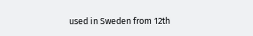used in Sweden from 12th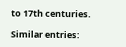to 17th centuries.

Similar entries: